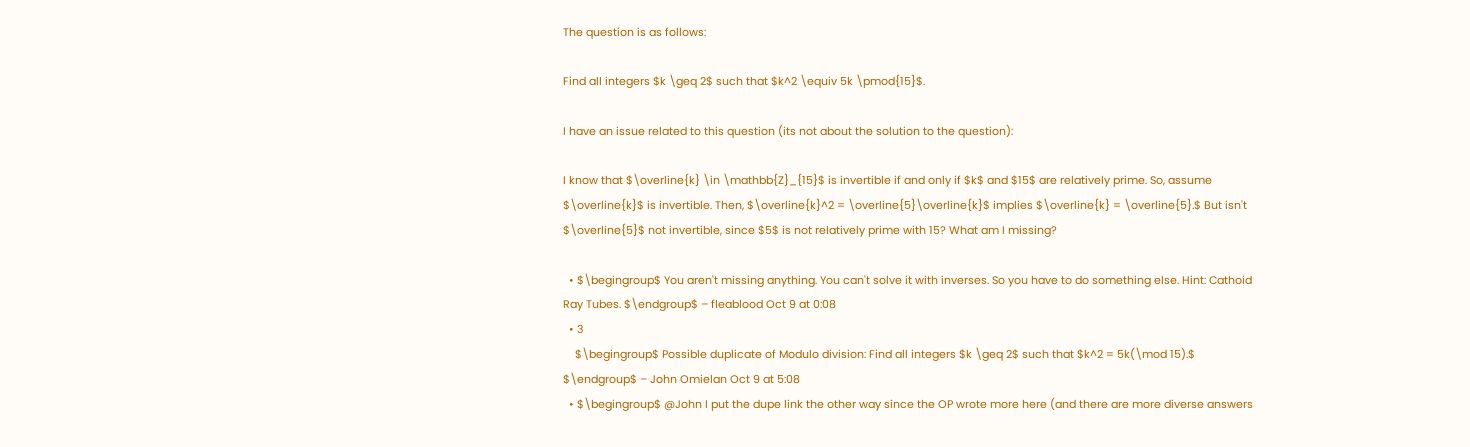The question is as follows:

Find all integers $k \geq 2$ such that $k^2 \equiv 5k \pmod{15}$.

I have an issue related to this question (its not about the solution to the question):

I know that $\overline{k} \in \mathbb{Z}_{15}$ is invertible if and only if $k$ and $15$ are relatively prime. So, assume $\overline{k}$ is invertible. Then, $\overline{k}^2 = \overline{5}\overline{k}$ implies $\overline{k} = \overline{5}.$ But isn't $\overline{5}$ not invertible, since $5$ is not relatively prime with 15? What am I missing?

  • $\begingroup$ You aren't missing anything. You can't solve it with inverses. So you have to do something else. Hint: Cathoid Ray Tubes. $\endgroup$ – fleablood Oct 9 at 0:08
  • 3
    $\begingroup$ Possible duplicate of Modulo division: Find all integers $k \geq 2$ such that $k^2 = 5k(\mod 15).$ $\endgroup$ – John Omielan Oct 9 at 5:08
  • $\begingroup$ @John I put the dupe link the other way since the OP wrote more here (and there are more diverse answers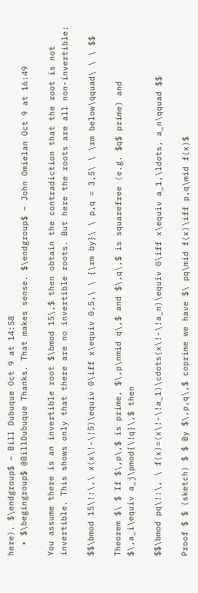here). $\endgroup$ – Bill Dubuque Oct 9 at 14:58
  • $\begingroup$ @BillDubuque Thanks. That makes sense. $\endgroup$ – John Omielan Oct 9 at 16:49

You assume there is an invertible root $\bmod 15\,$ then obtain the contradiction that the root is not invertible. This shows only that there are no invertible roots. But here the roots are all non-invertible:

$$\bmod 15\!:\,\ x(x\!-\!5)\equiv 0\iff x\equiv 0,5,\ \ {\rm by}\ \ p,q = 3,5\ \ \rm below\qquad\ \ \ $$

Theorem $\ $ If $\,p\,$ is prime, $\,p\nmid q\,$ and $\,q\,$ is squarefree (e.g. $q$ prime) and $\,a_i\equiv a_j\pmod{\!q}\,$ then

$$\bmod pq\!:\, \ f(x)=(x\!-\!a_1)\cdots(x\!-\!a_n)\equiv 0\iff x\equiv a_1,\ldots, a_n\qquad $$

Proof $ $ (sketch) $ $ By $\,p,q\,$ coprime we have $\ pq\mid f(x)\iff p,q\mid f(x)$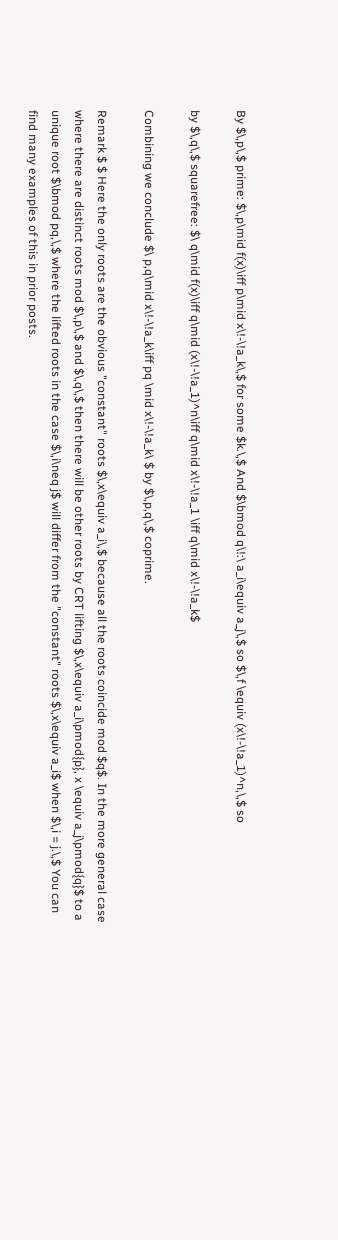By $\,p\,$ prime: $\,p\mid f(x)\iff p\mid x\!-\!a_k\,$ for some $k.\,$ And $\bmod q\!:\ a_i\equiv a_j\,$ so $\,f \equiv (x\!-\!a_1)^n,\,$ so

by $\,q\,$ squarefree: $\ q\mid f(x)\iff q\mid (x\!-\!a_1)^n\iff q\mid x\!-\!a_1 \iff q\mid x\!-\!a_k$

Combining we conclude $\ p,q\mid x\!-\!a_k\iff pq \mid x\!-\!a_k\ $ by $\,p,q\,$ coprime.

Remark $ $ Here the only roots are the obvious "constant" roots $\,x\equiv a_i\,$ because all the roots coincide mod $q$. In the more general case where there are distinct roots mod $\,p\,$ and $\,q\,$ then there will be other roots by CRT lifting $\,x\equiv a_i\pmod{p}, x \equiv a_j\pmod{q}$ to a unique root $\bmod pq,\,$ where the lifted roots in the case $\,i\neq j$ will differ from the "constant" roots $\,x\equiv a_i$ when $\,i = j.\,$ You can find many examples of this in prior posts.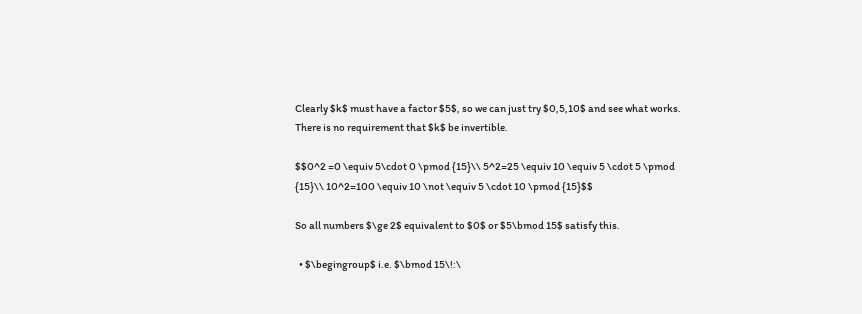Clearly $k$ must have a factor $5$, so we can just try $0,5,10$ and see what works. There is no requirement that $k$ be invertible.

$$0^2 =0 \equiv 5\cdot 0 \pmod {15}\\ 5^2=25 \equiv 10 \equiv 5 \cdot 5 \pmod {15}\\ 10^2=100 \equiv 10 \not \equiv 5 \cdot 10 \pmod {15}$$

So all numbers $\ge 2$ equivalent to $0$ or $5\bmod 15$ satisfy this.

  • $\begingroup$ i.e. $\bmod 15\!:\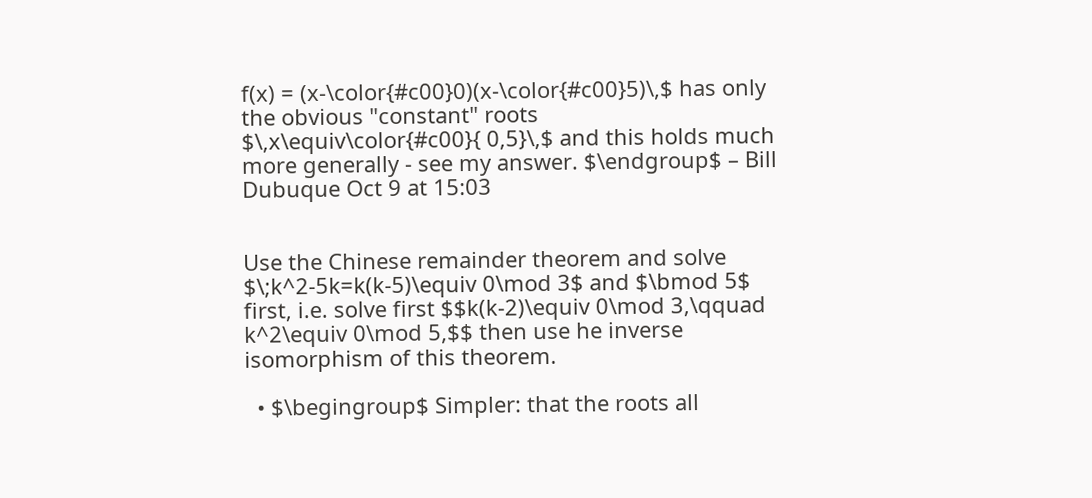f(x) = (x-\color{#c00}0)(x-\color{#c00}5)\,$ has only the obvious "constant" roots $\,x\equiv\color{#c00}{ 0,5}\,$ and this holds much more generally - see my answer. $\endgroup$ – Bill Dubuque Oct 9 at 15:03


Use the Chinese remainder theorem and solve $\;k^2-5k=k(k-5)\equiv 0\mod 3$ and $\bmod 5$ first, i.e. solve first $$k(k-2)\equiv 0\mod 3,\qquad k^2\equiv 0\mod 5,$$ then use he inverse isomorphism of this theorem.

  • $\begingroup$ Simpler: that the roots all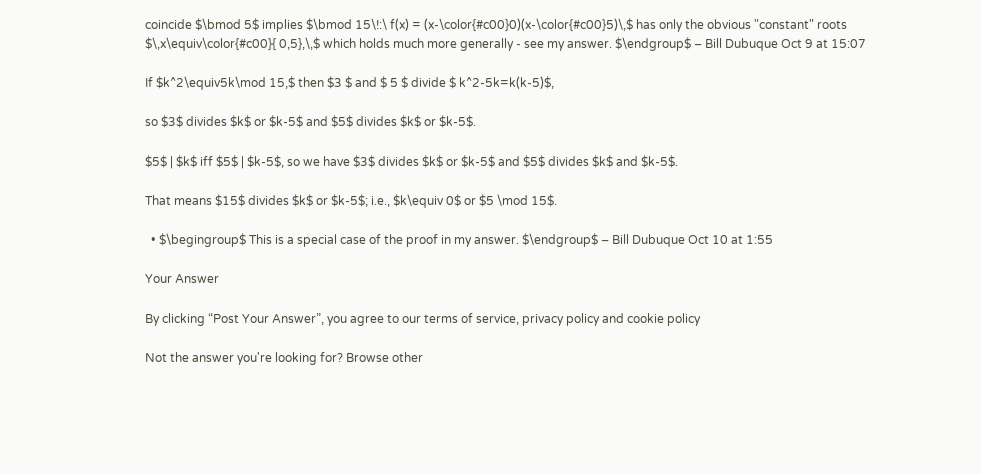coincide $\bmod 5$ implies $\bmod 15\!:\ f(x) = (x-\color{#c00}0)(x-\color{#c00}5)\,$ has only the obvious "constant" roots $\,x\equiv\color{#c00}{ 0,5},\,$ which holds much more generally - see my answer. $\endgroup$ – Bill Dubuque Oct 9 at 15:07

If $k^2\equiv5k\mod 15,$ then $3 $ and $ 5 $ divide $ k^2-5k=k(k-5)$,

so $3$ divides $k$ or $k-5$ and $5$ divides $k$ or $k-5$.

$5$ | $k$ iff $5$ | $k-5$, so we have $3$ divides $k$ or $k-5$ and $5$ divides $k$ and $k-5$.

That means $15$ divides $k$ or $k-5$; i.e., $k\equiv 0$ or $5 \mod 15$.

  • $\begingroup$ This is a special case of the proof in my answer. $\endgroup$ – Bill Dubuque Oct 10 at 1:55

Your Answer

By clicking “Post Your Answer”, you agree to our terms of service, privacy policy and cookie policy

Not the answer you're looking for? Browse other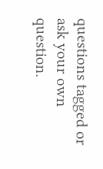questions tagged or ask your own question.